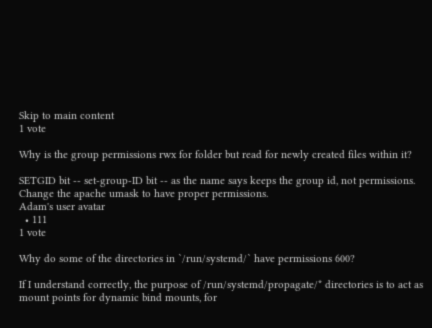Skip to main content
1 vote

Why is the group permissions rwx for folder but read for newly created files within it?

SETGID bit -- set-group-ID bit -- as the name says keeps the group id, not permissions. Change the apache umask to have proper permissions.
Adam's user avatar
  • 111
1 vote

Why do some of the directories in `/run/systemd/` have permissions 600?

If I understand correctly, the purpose of /run/systemd/propagate/* directories is to act as mount points for dynamic bind mounts, for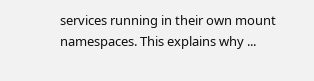services running in their own mount namespaces. This explains why ...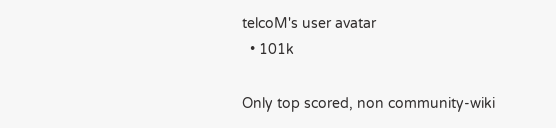telcoM's user avatar
  • 101k

Only top scored, non community-wiki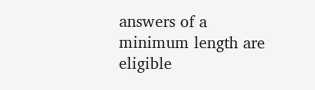answers of a minimum length are eligible